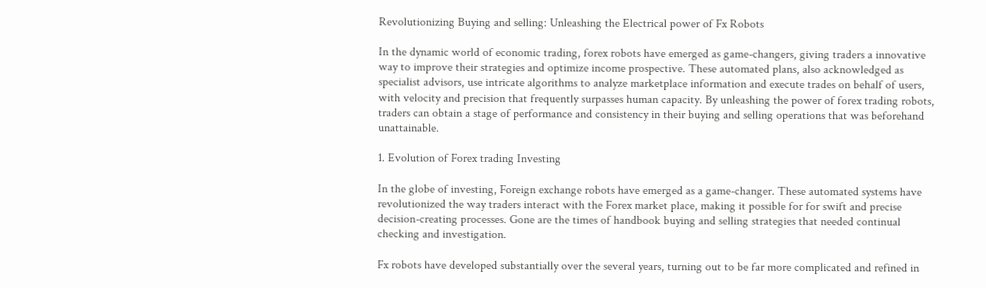Revolutionizing Buying and selling: Unleashing the Electrical power of Fx Robots

In the dynamic world of economic trading, forex robots have emerged as game-changers, giving traders a innovative way to improve their strategies and optimize income prospective. These automated plans, also acknowledged as specialist advisors, use intricate algorithms to analyze marketplace information and execute trades on behalf of users, with velocity and precision that frequently surpasses human capacity. By unleashing the power of forex trading robots, traders can obtain a stage of performance and consistency in their buying and selling operations that was beforehand unattainable.

1. Evolution of Forex trading Investing

In the globe of investing, Foreign exchange robots have emerged as a game-changer. These automated systems have revolutionized the way traders interact with the Forex market place, making it possible for for swift and precise decision-creating processes. Gone are the times of handbook buying and selling strategies that needed continual checking and investigation.

Fx robots have developed substantially over the several years, turning out to be far more complicated and refined in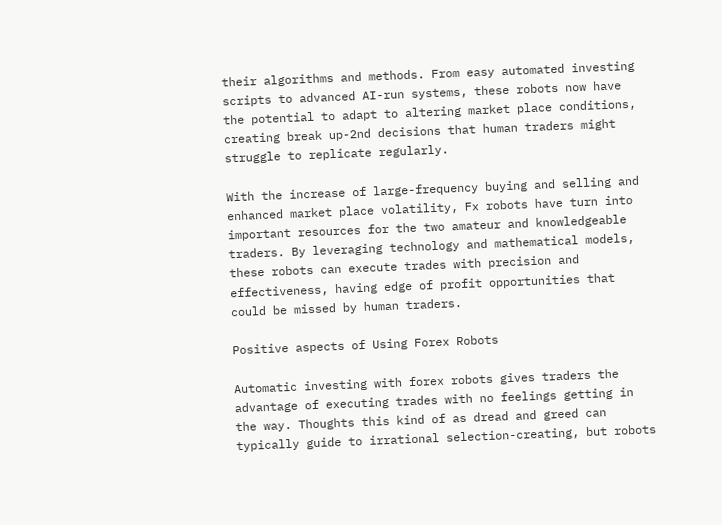their algorithms and methods. From easy automated investing scripts to advanced AI-run systems, these robots now have the potential to adapt to altering market place conditions, creating break up-2nd decisions that human traders might struggle to replicate regularly.

With the increase of large-frequency buying and selling and enhanced market place volatility, Fx robots have turn into important resources for the two amateur and knowledgeable traders. By leveraging technology and mathematical models, these robots can execute trades with precision and effectiveness, having edge of profit opportunities that could be missed by human traders.

Positive aspects of Using Forex Robots

Automatic investing with forex robots gives traders the advantage of executing trades with no feelings getting in the way. Thoughts this kind of as dread and greed can typically guide to irrational selection-creating, but robots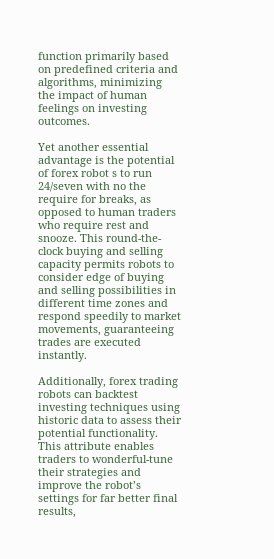function primarily based on predefined criteria and algorithms, minimizing the impact of human feelings on investing outcomes.

Yet another essential advantage is the potential of forex robot s to run 24/seven with no the require for breaks, as opposed to human traders who require rest and snooze. This round-the-clock buying and selling capacity permits robots to consider edge of buying and selling possibilities in different time zones and respond speedily to market movements, guaranteeing trades are executed instantly.

Additionally, forex trading robots can backtest investing techniques using historic data to assess their potential functionality. This attribute enables traders to wonderful-tune their strategies and improve the robot’s settings for far better final results,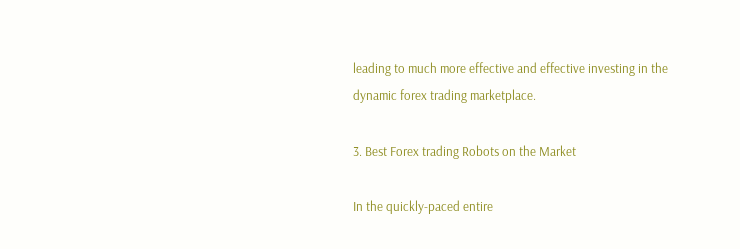leading to much more effective and effective investing in the dynamic forex trading marketplace.

3. Best Forex trading Robots on the Market

In the quickly-paced entire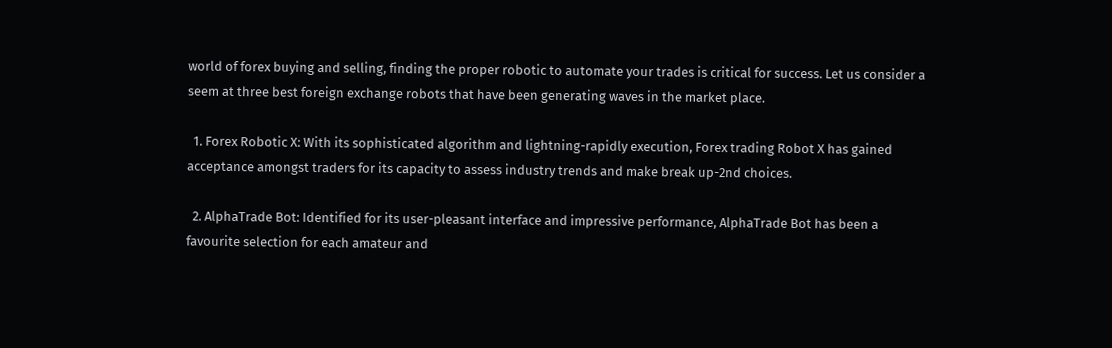world of forex buying and selling, finding the proper robotic to automate your trades is critical for success. Let us consider a seem at three best foreign exchange robots that have been generating waves in the market place.

  1. Forex Robotic X: With its sophisticated algorithm and lightning-rapidly execution, Forex trading Robot X has gained acceptance amongst traders for its capacity to assess industry trends and make break up-2nd choices.

  2. AlphaTrade Bot: Identified for its user-pleasant interface and impressive performance, AlphaTrade Bot has been a favourite selection for each amateur and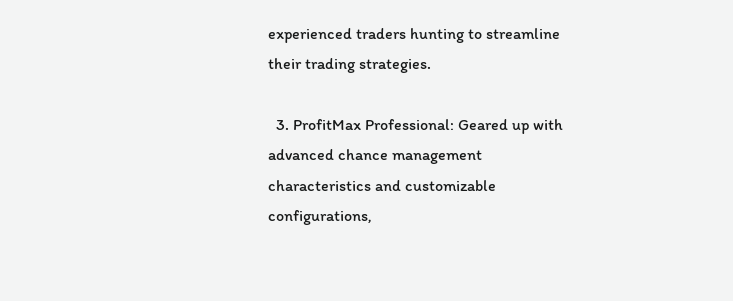experienced traders hunting to streamline their trading strategies.

  3. ProfitMax Professional: Geared up with advanced chance management characteristics and customizable configurations,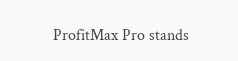ProfitMax Pro stands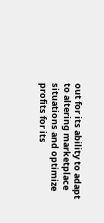out for its ability to adapt to altering marketplace situations and optimize profits for its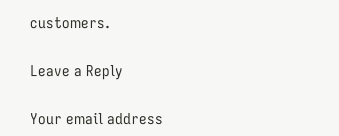customers.

Leave a Reply

Your email address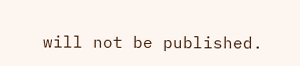will not be published.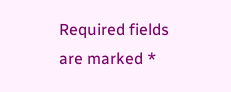Required fields are marked *